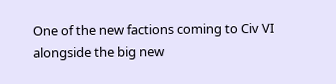One of the new factions coming to Civ VI alongside the big new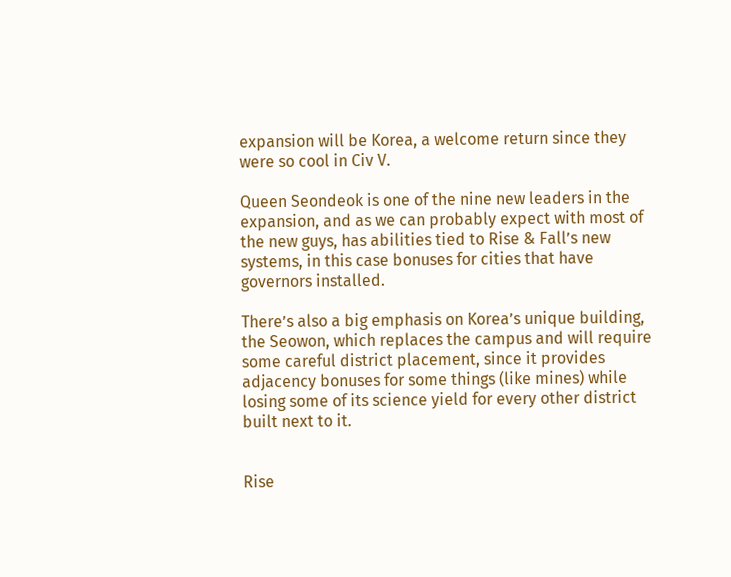expansion will be Korea, a welcome return since they were so cool in Civ V.

Queen Seondeok is one of the nine new leaders in the expansion, and as we can probably expect with most of the new guys, has abilities tied to Rise & Fall’s new systems, in this case bonuses for cities that have governors installed.

There’s also a big emphasis on Korea’s unique building, the Seowon, which replaces the campus and will require some careful district placement, since it provides adjacency bonuses for some things (like mines) while losing some of its science yield for every other district built next to it.


Rise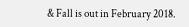& Fall is out in February 2018.